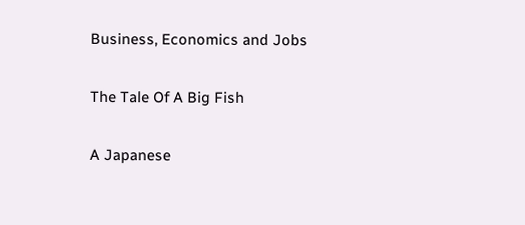Business, Economics and Jobs

The Tale Of A Big Fish

A Japanese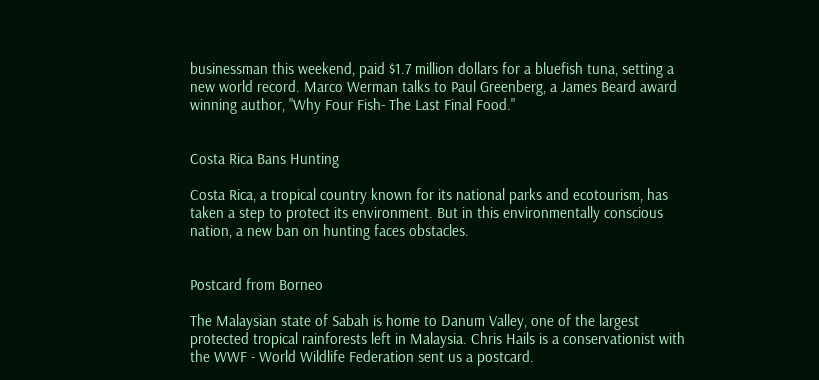businessman this weekend, paid $1.7 million dollars for a bluefish tuna, setting a new world record. Marco Werman talks to Paul Greenberg, a James Beard award winning author, "Why Four Fish- The Last Final Food."


Costa Rica Bans Hunting

Costa Rica, a tropical country known for its national parks and ecotourism, has taken a step to protect its environment. But in this environmentally conscious nation, a new ban on hunting faces obstacles.


Postcard from Borneo

The Malaysian state of Sabah is home to Danum Valley, one of the largest protected tropical rainforests left in Malaysia. Chris Hails is a conservationist with the WWF - World Wildlife Federation sent us a postcard.